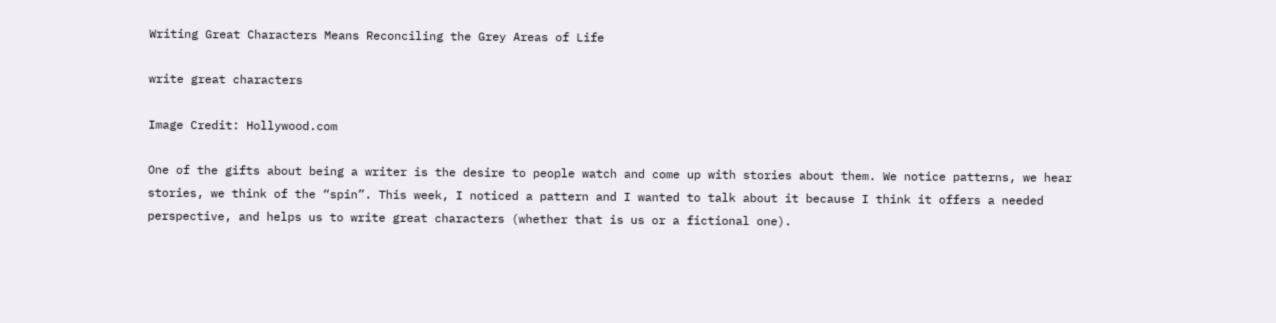Writing Great Characters Means Reconciling the Grey Areas of Life

write great characters

Image Credit: Hollywood.com

One of the gifts about being a writer is the desire to people watch and come up with stories about them. We notice patterns, we hear stories, we think of the “spin”. This week, I noticed a pattern and I wanted to talk about it because I think it offers a needed perspective, and helps us to write great characters (whether that is us or a fictional one).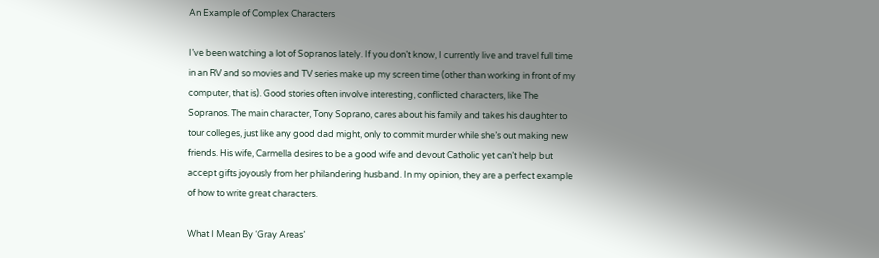An Example of Complex Characters

I’ve been watching a lot of Sopranos lately. If you don’t know, I currently live and travel full time in an RV and so movies and TV series make up my screen time (other than working in front of my computer, that is). Good stories often involve interesting, conflicted characters, like The Sopranos. The main character, Tony Soprano, cares about his family and takes his daughter to tour colleges, just like any good dad might, only to commit murder while she’s out making new friends. His wife, Carmella desires to be a good wife and devout Catholic yet can’t help but accept gifts joyously from her philandering husband. In my opinion, they are a perfect example of how to write great characters.

What I Mean By ‘Gray Areas’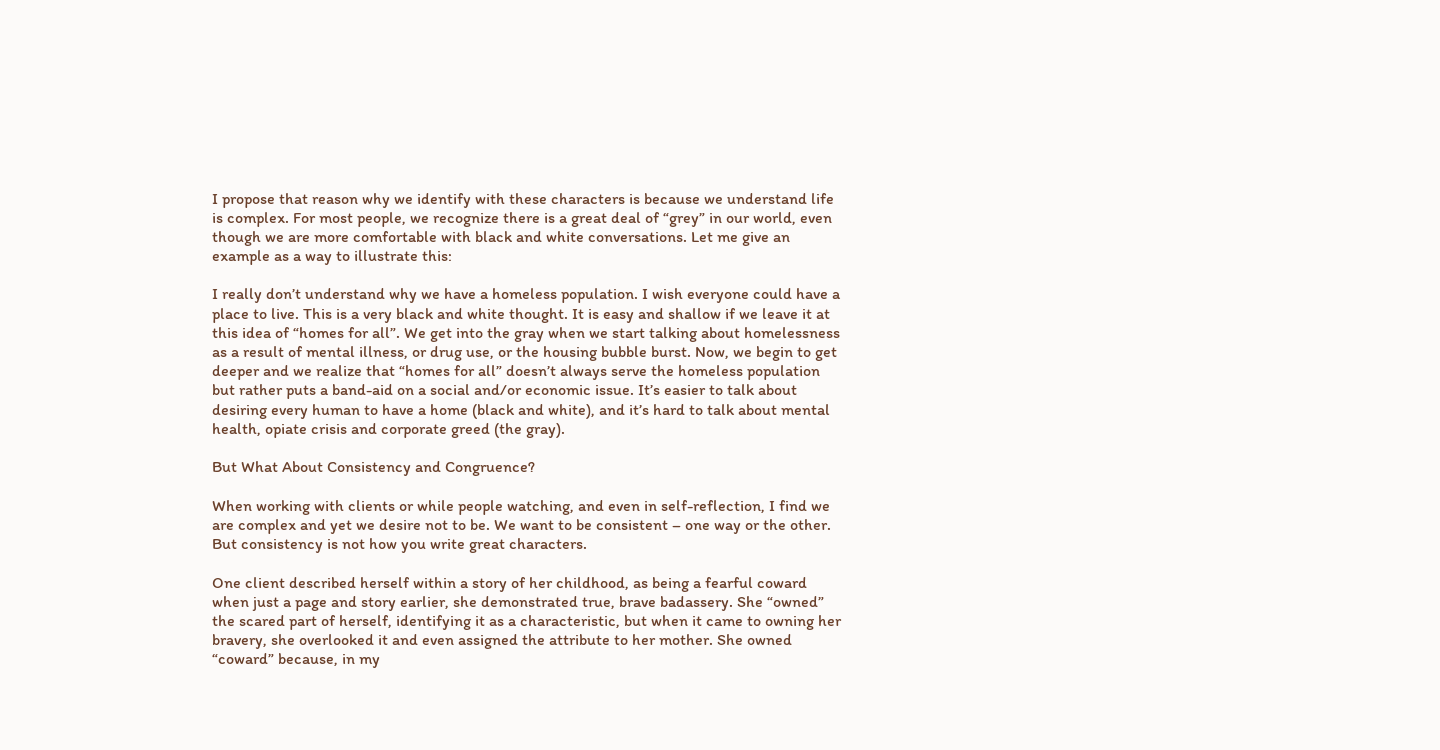I propose that reason why we identify with these characters is because we understand life is complex. For most people, we recognize there is a great deal of “grey” in our world, even though we are more comfortable with black and white conversations. Let me give an example as a way to illustrate this:

I really don’t understand why we have a homeless population. I wish everyone could have a place to live. This is a very black and white thought. It is easy and shallow if we leave it at this idea of “homes for all”. We get into the gray when we start talking about homelessness as a result of mental illness, or drug use, or the housing bubble burst. Now, we begin to get deeper and we realize that “homes for all” doesn’t always serve the homeless population but rather puts a band-aid on a social and/or economic issue. It’s easier to talk about desiring every human to have a home (black and white), and it’s hard to talk about mental health, opiate crisis and corporate greed (the gray).

But What About Consistency and Congruence?

When working with clients or while people watching, and even in self-reflection, I find we are complex and yet we desire not to be. We want to be consistent – one way or the other. But consistency is not how you write great characters.

One client described herself within a story of her childhood, as being a fearful coward when just a page and story earlier, she demonstrated true, brave badassery. She “owned” the scared part of herself, identifying it as a characteristic, but when it came to owning her bravery, she overlooked it and even assigned the attribute to her mother. She owned “coward” because, in my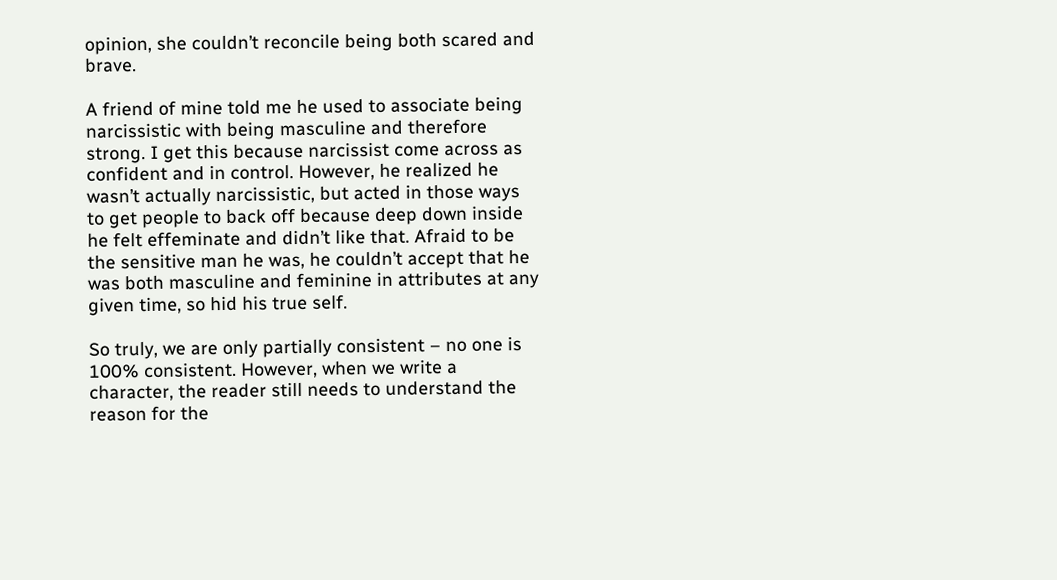opinion, she couldn’t reconcile being both scared and brave.

A friend of mine told me he used to associate being narcissistic with being masculine and therefore strong. I get this because narcissist come across as confident and in control. However, he realized he wasn’t actually narcissistic, but acted in those ways to get people to back off because deep down inside he felt effeminate and didn’t like that. Afraid to be the sensitive man he was, he couldn’t accept that he was both masculine and feminine in attributes at any given time, so hid his true self.

So truly, we are only partially consistent – no one is 100% consistent. However, when we write a character, the reader still needs to understand the reason for the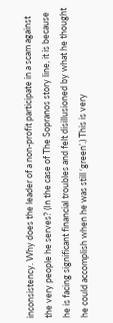inconsistency. Why does the leader of a non-profit participate in a scam against the very people he serves? (In the case of The Sopranos story line, it is because he is facing significant financial troubles and felt disillusioned by what he thought he could accomplish when he was still ‘green’.) This is very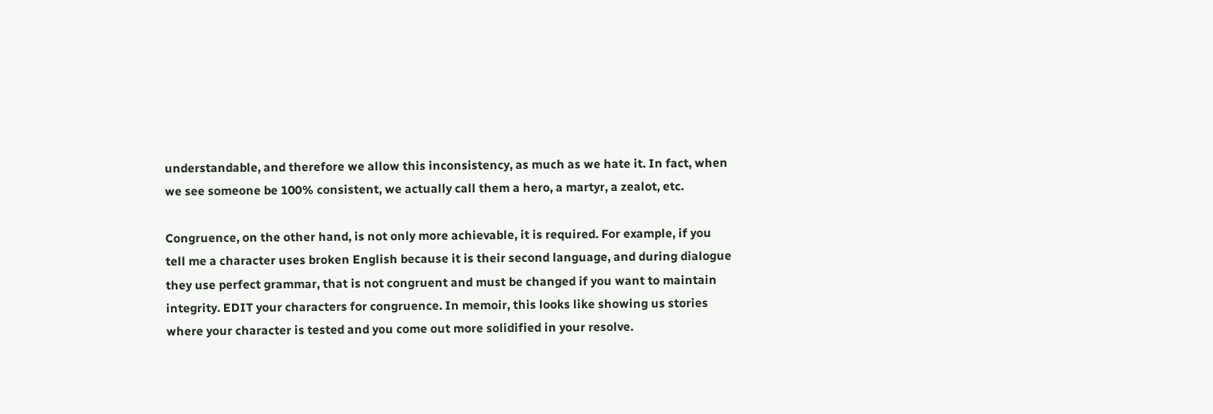understandable, and therefore we allow this inconsistency, as much as we hate it. In fact, when we see someone be 100% consistent, we actually call them a hero, a martyr, a zealot, etc.

Congruence, on the other hand, is not only more achievable, it is required. For example, if you tell me a character uses broken English because it is their second language, and during dialogue they use perfect grammar, that is not congruent and must be changed if you want to maintain integrity. EDIT your characters for congruence. In memoir, this looks like showing us stories where your character is tested and you come out more solidified in your resolve.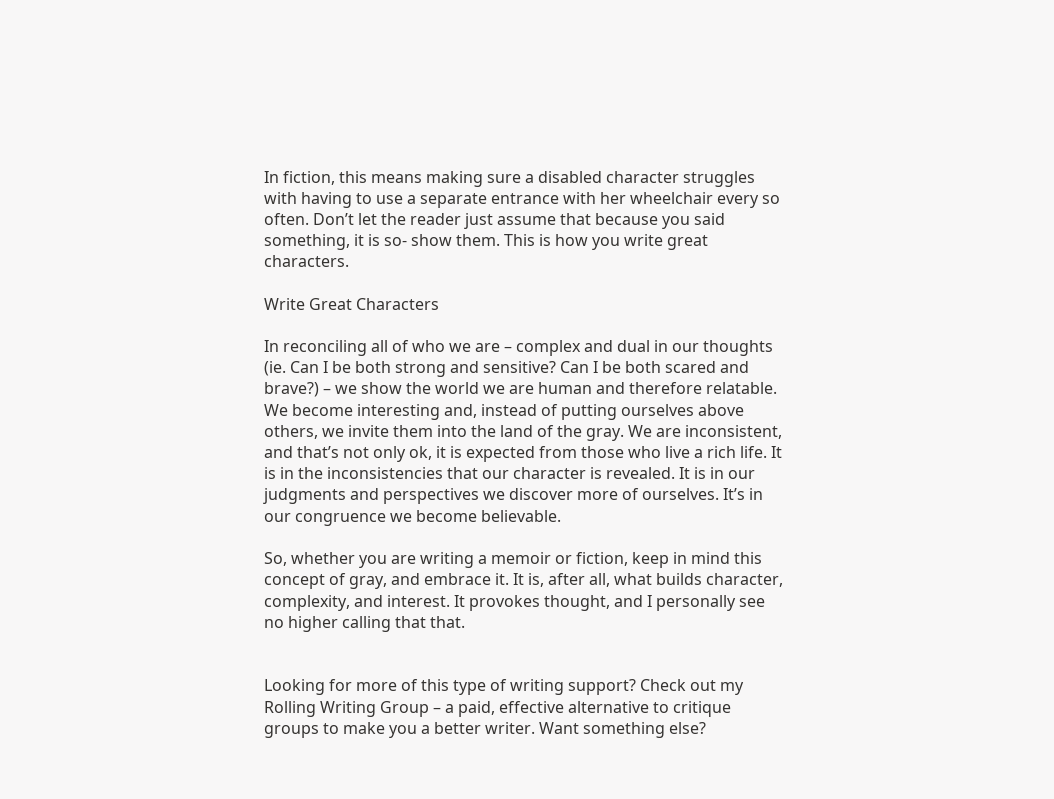In fiction, this means making sure a disabled character struggles with having to use a separate entrance with her wheelchair every so often. Don’t let the reader just assume that because you said something, it is so- show them. This is how you write great characters.

Write Great Characters

In reconciling all of who we are – complex and dual in our thoughts (ie. Can I be both strong and sensitive? Can I be both scared and brave?) – we show the world we are human and therefore relatable. We become interesting and, instead of putting ourselves above others, we invite them into the land of the gray. We are inconsistent, and that’s not only ok, it is expected from those who live a rich life. It is in the inconsistencies that our character is revealed. It is in our judgments and perspectives we discover more of ourselves. It’s in our congruence we become believable.

So, whether you are writing a memoir or fiction, keep in mind this concept of gray, and embrace it. It is, after all, what builds character, complexity, and interest. It provokes thought, and I personally see no higher calling that that.


Looking for more of this type of writing support? Check out my Rolling Writing Group – a paid, effective alternative to critique groups to make you a better writer. Want something else?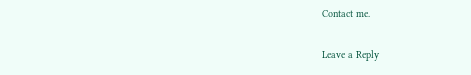Contact me.

Leave a Reply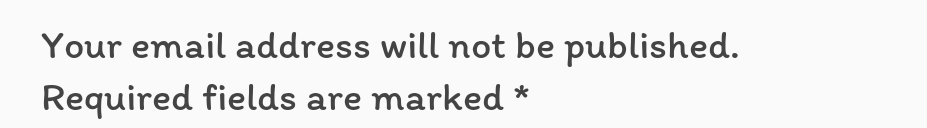Your email address will not be published. Required fields are marked *